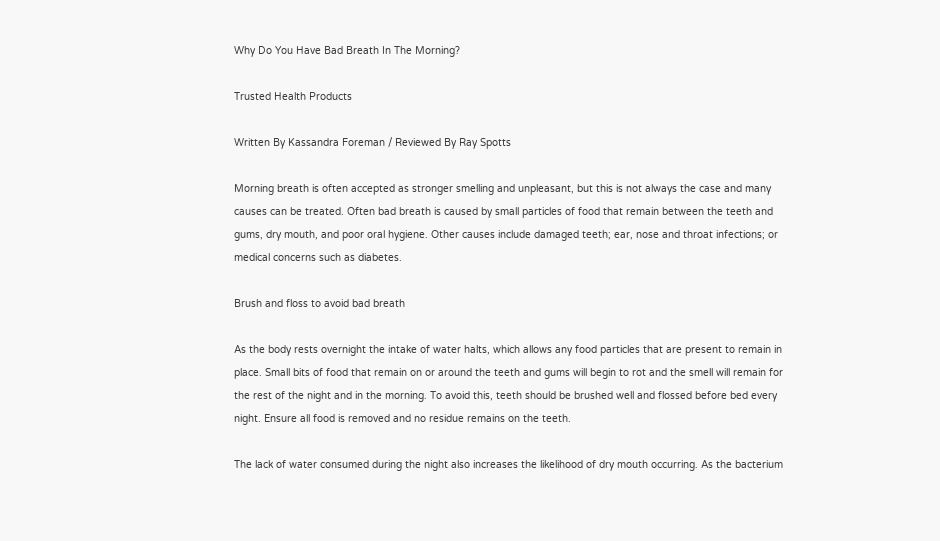Why Do You Have Bad Breath In The Morning?

Trusted Health Products

Written By Kassandra Foreman / Reviewed By Ray Spotts

Morning breath is often accepted as stronger smelling and unpleasant, but this is not always the case and many causes can be treated. Often bad breath is caused by small particles of food that remain between the teeth and gums, dry mouth, and poor oral hygiene. Other causes include damaged teeth; ear, nose and throat infections; or medical concerns such as diabetes.

Brush and floss to avoid bad breath

As the body rests overnight the intake of water halts, which allows any food particles that are present to remain in place. Small bits of food that remain on or around the teeth and gums will begin to rot and the smell will remain for the rest of the night and in the morning. To avoid this, teeth should be brushed well and flossed before bed every night. Ensure all food is removed and no residue remains on the teeth.

The lack of water consumed during the night also increases the likelihood of dry mouth occurring. As the bacterium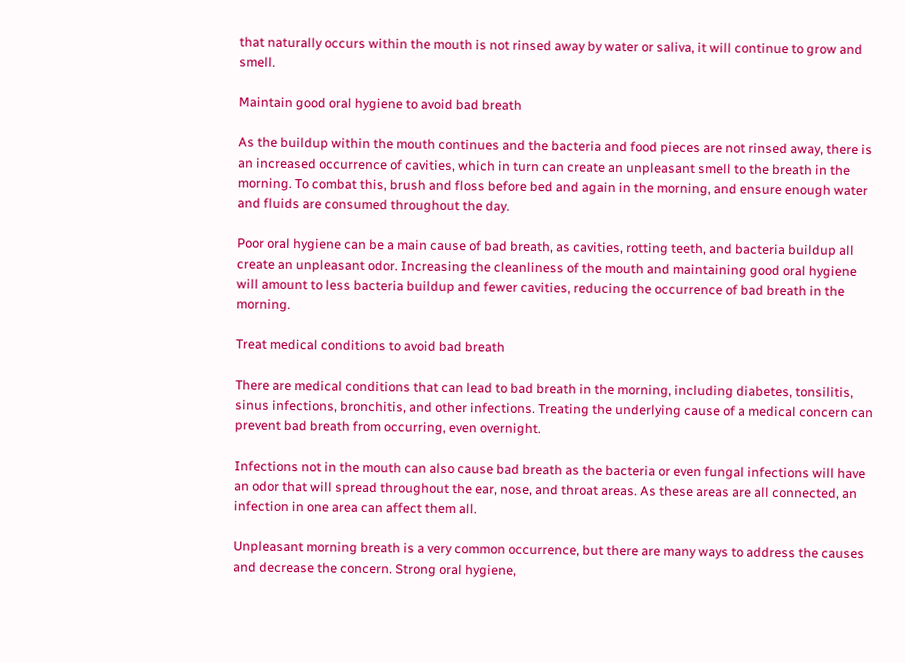that naturally occurs within the mouth is not rinsed away by water or saliva, it will continue to grow and smell.

Maintain good oral hygiene to avoid bad breath

As the buildup within the mouth continues and the bacteria and food pieces are not rinsed away, there is an increased occurrence of cavities, which in turn can create an unpleasant smell to the breath in the morning. To combat this, brush and floss before bed and again in the morning, and ensure enough water and fluids are consumed throughout the day.

Poor oral hygiene can be a main cause of bad breath, as cavities, rotting teeth, and bacteria buildup all create an unpleasant odor. Increasing the cleanliness of the mouth and maintaining good oral hygiene will amount to less bacteria buildup and fewer cavities, reducing the occurrence of bad breath in the morning.

Treat medical conditions to avoid bad breath

There are medical conditions that can lead to bad breath in the morning, including diabetes, tonsilitis, sinus infections, bronchitis, and other infections. Treating the underlying cause of a medical concern can prevent bad breath from occurring, even overnight.

Infections not in the mouth can also cause bad breath as the bacteria or even fungal infections will have an odor that will spread throughout the ear, nose, and throat areas. As these areas are all connected, an infection in one area can affect them all.

Unpleasant morning breath is a very common occurrence, but there are many ways to address the causes and decrease the concern. Strong oral hygiene,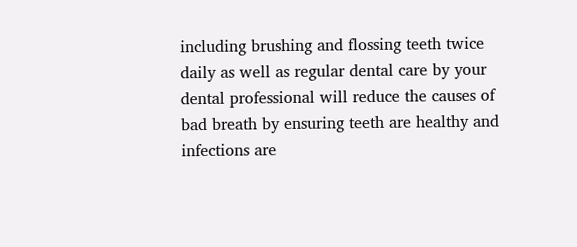including brushing and flossing teeth twice daily as well as regular dental care by your dental professional will reduce the causes of bad breath by ensuring teeth are healthy and infections are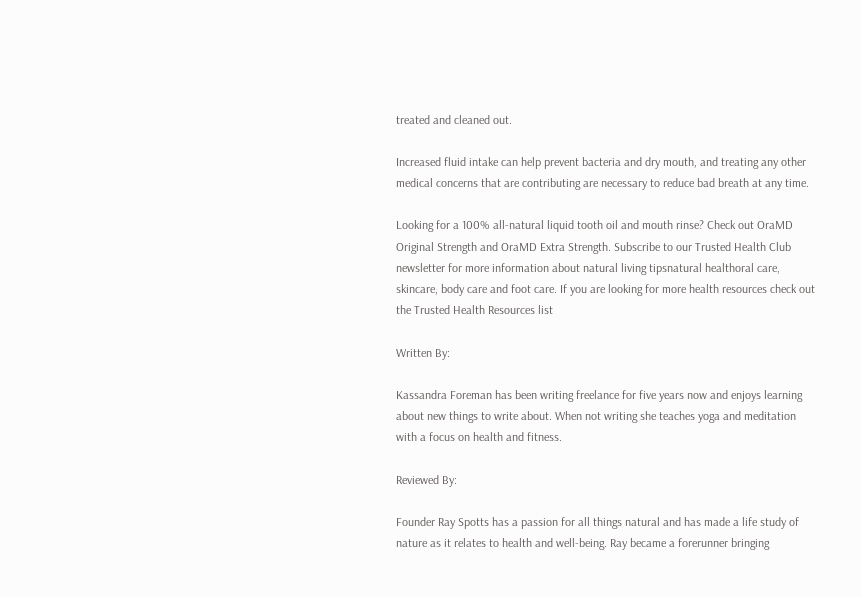treated and cleaned out.

Increased fluid intake can help prevent bacteria and dry mouth, and treating any other medical concerns that are contributing are necessary to reduce bad breath at any time.

Looking for a 100% all-natural liquid tooth oil and mouth rinse? Check out OraMD Original Strength and OraMD Extra Strength. Subscribe to our Trusted Health Club newsletter for more information about natural living tipsnatural healthoral care, skincare, body care and foot care. If you are looking for more health resources check out the Trusted Health Resources list

Written By:

Kassandra Foreman has been writing freelance for five years now and enjoys learning about new things to write about. When not writing she teaches yoga and meditation with a focus on health and fitness.

Reviewed By:

Founder Ray Spotts has a passion for all things natural and has made a life study of nature as it relates to health and well-being. Ray became a forerunner bringing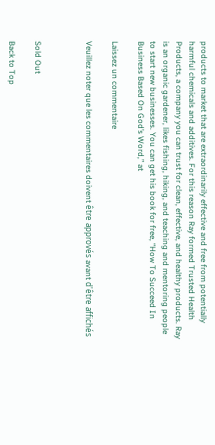products to market that are extraordinarily effective and free from potentially harmful chemicals and additives. For this reason Ray formed Trusted Health Products, a company you can trust for clean, effective, and healthy products. Ray is an organic gardener, likes fishing, hiking, and teaching and mentoring people to start new businesses. You can get his book for free, “How To Succeed In Business Based On God’s Word,” at

Laissez un commentaire

Veuillez noter que les commentaires doivent être approvés avant d'être affichés



Sold Out

Back to Top